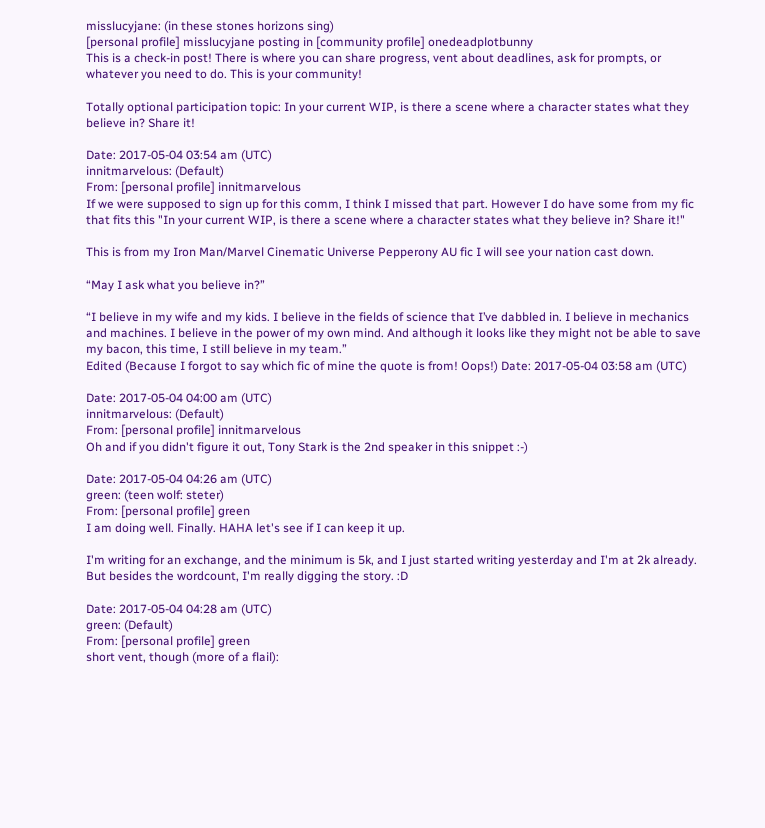misslucyjane: (in these stones horizons sing)
[personal profile] misslucyjane posting in [community profile] onedeadplotbunny
This is a check-in post! There is where you can share progress, vent about deadlines, ask for prompts, or whatever you need to do. This is your community!

Totally optional participation topic: In your current WIP, is there a scene where a character states what they believe in? Share it!

Date: 2017-05-04 03:54 am (UTC)
innitmarvelous: (Default)
From: [personal profile] innitmarvelous
If we were supposed to sign up for this comm, I think I missed that part. However I do have some from my fic that fits this "In your current WIP, is there a scene where a character states what they believe in? Share it!"

This is from my Iron Man/Marvel Cinematic Universe Pepperony AU fic I will see your nation cast down.

“May I ask what you believe in?”

“I believe in my wife and my kids. I believe in the fields of science that I’ve dabbled in. I believe in mechanics and machines. I believe in the power of my own mind. And although it looks like they might not be able to save my bacon, this time, I still believe in my team.”
Edited (Because I forgot to say which fic of mine the quote is from! Oops!) Date: 2017-05-04 03:58 am (UTC)

Date: 2017-05-04 04:00 am (UTC)
innitmarvelous: (Default)
From: [personal profile] innitmarvelous
Oh and if you didn't figure it out, Tony Stark is the 2nd speaker in this snippet :-)

Date: 2017-05-04 04:26 am (UTC)
green: (teen wolf: steter)
From: [personal profile] green
I am doing well. Finally. HAHA let's see if I can keep it up.

I'm writing for an exchange, and the minimum is 5k, and I just started writing yesterday and I'm at 2k already. But besides the wordcount, I'm really digging the story. :D

Date: 2017-05-04 04:28 am (UTC)
green: (Default)
From: [personal profile] green
short vent, though (more of a flail):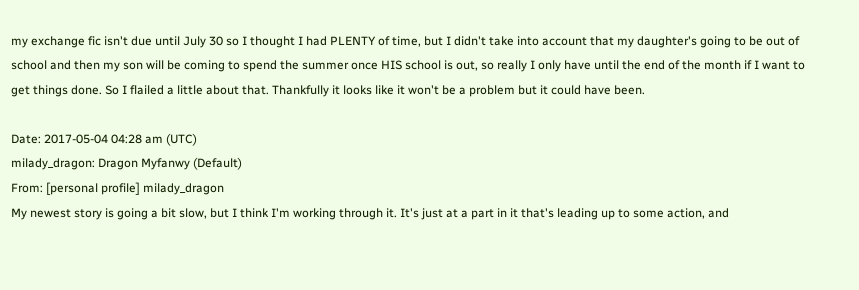my exchange fic isn't due until July 30 so I thought I had PLENTY of time, but I didn't take into account that my daughter's going to be out of school and then my son will be coming to spend the summer once HIS school is out, so really I only have until the end of the month if I want to get things done. So I flailed a little about that. Thankfully it looks like it won't be a problem but it could have been.

Date: 2017-05-04 04:28 am (UTC)
milady_dragon: Dragon Myfanwy (Default)
From: [personal profile] milady_dragon
My newest story is going a bit slow, but I think I'm working through it. It's just at a part in it that's leading up to some action, and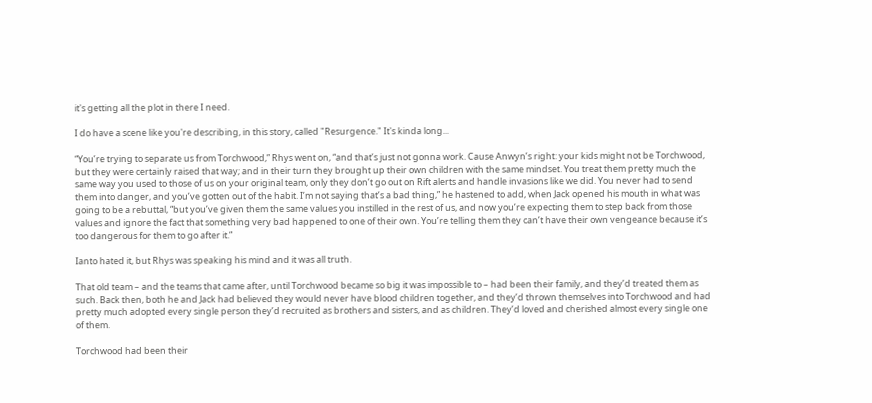it's getting all the plot in there I need.

I do have a scene like you're describing, in this story, called "Resurgence." It's kinda long...

“You’re trying to separate us from Torchwood,” Rhys went on, “and that’s just not gonna work. Cause Anwyn’s right: your kids might not be Torchwood, but they were certainly raised that way; and in their turn they brought up their own children with the same mindset. You treat them pretty much the same way you used to those of us on your original team, only they don’t go out on Rift alerts and handle invasions like we did. You never had to send them into danger, and you’ve gotten out of the habit. I’m not saying that’s a bad thing,” he hastened to add, when Jack opened his mouth in what was going to be a rebuttal, “but you’ve given them the same values you instilled in the rest of us, and now you’re expecting them to step back from those values and ignore the fact that something very bad happened to one of their own. You’re telling them they can’t have their own vengeance because it’s too dangerous for them to go after it.”

Ianto hated it, but Rhys was speaking his mind and it was all truth.

That old team – and the teams that came after, until Torchwood became so big it was impossible to – had been their family, and they’d treated them as such. Back then, both he and Jack had believed they would never have blood children together, and they’d thrown themselves into Torchwood and had pretty much adopted every single person they’d recruited as brothers and sisters, and as children. They’d loved and cherished almost every single one of them.

Torchwood had been their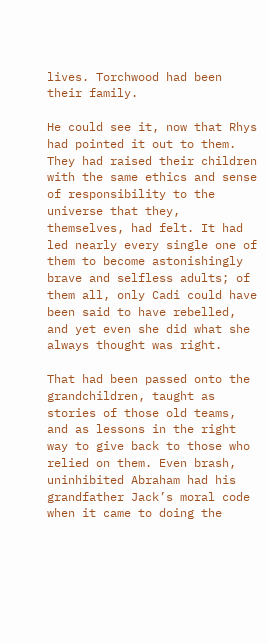lives. Torchwood had been their family.

He could see it, now that Rhys had pointed it out to them. They had raised their children with the same ethics and sense of responsibility to the universe that they, themselves, had felt. It had led nearly every single one of them to become astonishingly brave and selfless adults; of them all, only Cadi could have been said to have rebelled, and yet even she did what she always thought was right.

That had been passed onto the grandchildren, taught as stories of those old teams, and as lessons in the right way to give back to those who relied on them. Even brash, uninhibited Abraham had his grandfather Jack’s moral code when it came to doing the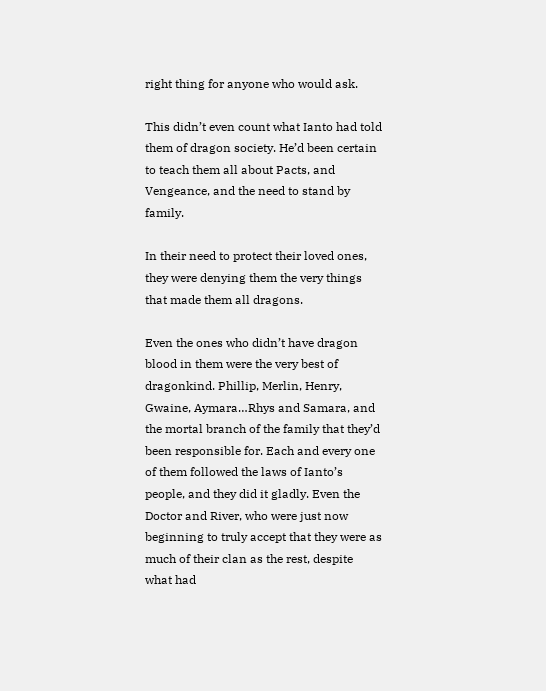right thing for anyone who would ask.

This didn’t even count what Ianto had told them of dragon society. He’d been certain to teach them all about Pacts, and Vengeance, and the need to stand by family.

In their need to protect their loved ones, they were denying them the very things that made them all dragons.

Even the ones who didn’t have dragon blood in them were the very best of dragonkind. Phillip, Merlin, Henry, Gwaine, Aymara…Rhys and Samara, and the mortal branch of the family that they’d been responsible for. Each and every one of them followed the laws of Ianto’s people, and they did it gladly. Even the Doctor and River, who were just now beginning to truly accept that they were as much of their clan as the rest, despite what had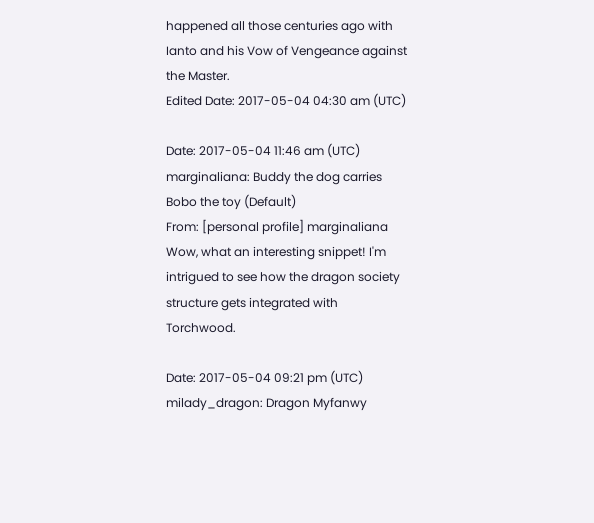happened all those centuries ago with Ianto and his Vow of Vengeance against the Master.
Edited Date: 2017-05-04 04:30 am (UTC)

Date: 2017-05-04 11:46 am (UTC)
marginaliana: Buddy the dog carries Bobo the toy (Default)
From: [personal profile] marginaliana
Wow, what an interesting snippet! I'm intrigued to see how the dragon society structure gets integrated with Torchwood.

Date: 2017-05-04 09:21 pm (UTC)
milady_dragon: Dragon Myfanwy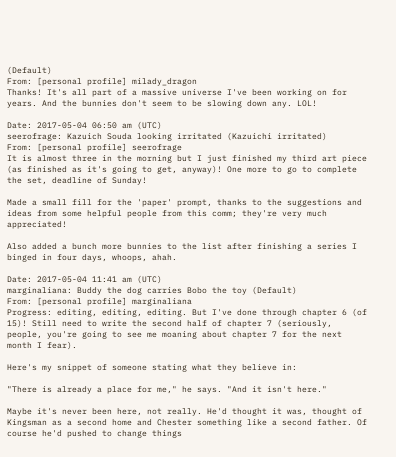(Default)
From: [personal profile] milady_dragon
Thanks! It's all part of a massive universe I've been working on for years. And the bunnies don't seem to be slowing down any. LOL!

Date: 2017-05-04 06:50 am (UTC)
seerofrage: Kazuich Souda looking irritated (Kazuichi irritated)
From: [personal profile] seerofrage
It is almost three in the morning but I just finished my third art piece (as finished as it's going to get, anyway)! One more to go to complete the set, deadline of Sunday!

Made a small fill for the 'paper' prompt, thanks to the suggestions and ideas from some helpful people from this comm; they're very much appreciated!

Also added a bunch more bunnies to the list after finishing a series I binged in four days, whoops, ahah.

Date: 2017-05-04 11:41 am (UTC)
marginaliana: Buddy the dog carries Bobo the toy (Default)
From: [personal profile] marginaliana
Progress: editing, editing, editing. But I've done through chapter 6 (of 15)! Still need to write the second half of chapter 7 (seriously, people, you're going to see me moaning about chapter 7 for the next month I fear).

Here's my snippet of someone stating what they believe in:

"There is already a place for me," he says. "And it isn't here."

Maybe it's never been here, not really. He'd thought it was, thought of Kingsman as a second home and Chester something like a second father. Of course he'd pushed to change things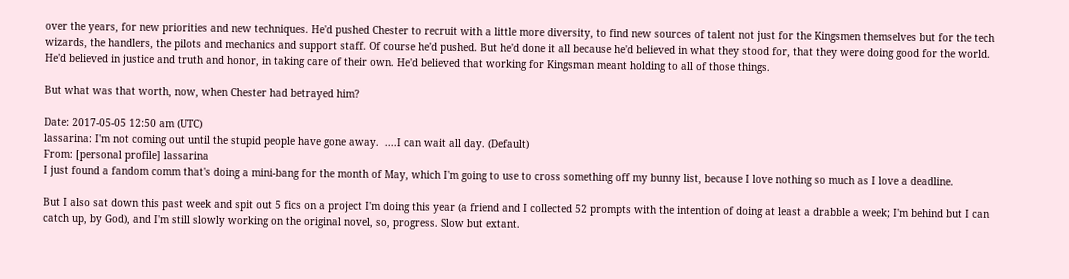over the years, for new priorities and new techniques. He'd pushed Chester to recruit with a little more diversity, to find new sources of talent not just for the Kingsmen themselves but for the tech wizards, the handlers, the pilots and mechanics and support staff. Of course he'd pushed. But he'd done it all because he'd believed in what they stood for, that they were doing good for the world. He'd believed in justice and truth and honor, in taking care of their own. He'd believed that working for Kingsman meant holding to all of those things.

But what was that worth, now, when Chester had betrayed him?

Date: 2017-05-05 12:50 am (UTC)
lassarina: I'm not coming out until the stupid people have gone away.  ....I can wait all day. (Default)
From: [personal profile] lassarina
I just found a fandom comm that's doing a mini-bang for the month of May, which I'm going to use to cross something off my bunny list, because I love nothing so much as I love a deadline.

But I also sat down this past week and spit out 5 fics on a project I'm doing this year (a friend and I collected 52 prompts with the intention of doing at least a drabble a week; I'm behind but I can catch up, by God), and I'm still slowly working on the original novel, so, progress. Slow but extant.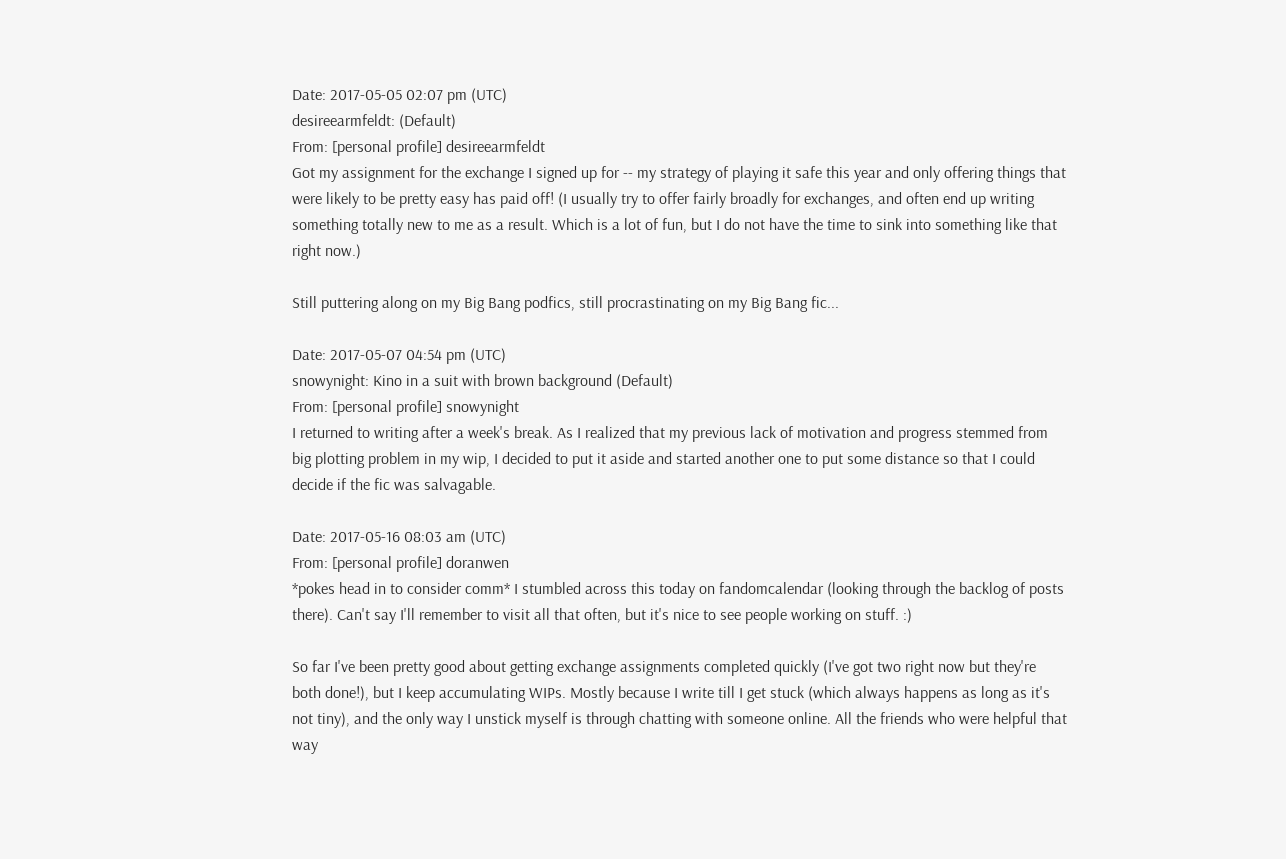Date: 2017-05-05 02:07 pm (UTC)
desireearmfeldt: (Default)
From: [personal profile] desireearmfeldt
Got my assignment for the exchange I signed up for -- my strategy of playing it safe this year and only offering things that were likely to be pretty easy has paid off! (I usually try to offer fairly broadly for exchanges, and often end up writing something totally new to me as a result. Which is a lot of fun, but I do not have the time to sink into something like that right now.)

Still puttering along on my Big Bang podfics, still procrastinating on my Big Bang fic...

Date: 2017-05-07 04:54 pm (UTC)
snowynight: Kino in a suit with brown background (Default)
From: [personal profile] snowynight
I returned to writing after a week's break. As I realized that my previous lack of motivation and progress stemmed from big plotting problem in my wip, I decided to put it aside and started another one to put some distance so that I could decide if the fic was salvagable.

Date: 2017-05-16 08:03 am (UTC)
From: [personal profile] doranwen
*pokes head in to consider comm* I stumbled across this today on fandomcalendar (looking through the backlog of posts there). Can't say I'll remember to visit all that often, but it's nice to see people working on stuff. :)

So far I've been pretty good about getting exchange assignments completed quickly (I've got two right now but they're both done!), but I keep accumulating WIPs. Mostly because I write till I get stuck (which always happens as long as it's not tiny), and the only way I unstick myself is through chatting with someone online. All the friends who were helpful that way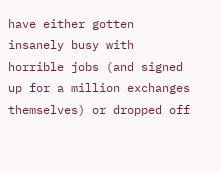have either gotten insanely busy with horrible jobs (and signed up for a million exchanges themselves) or dropped off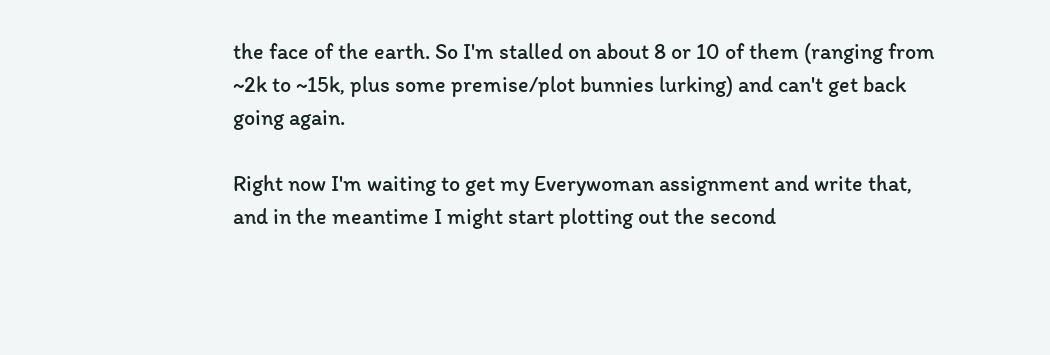the face of the earth. So I'm stalled on about 8 or 10 of them (ranging from ~2k to ~15k, plus some premise/plot bunnies lurking) and can't get back going again.

Right now I'm waiting to get my Everywoman assignment and write that, and in the meantime I might start plotting out the second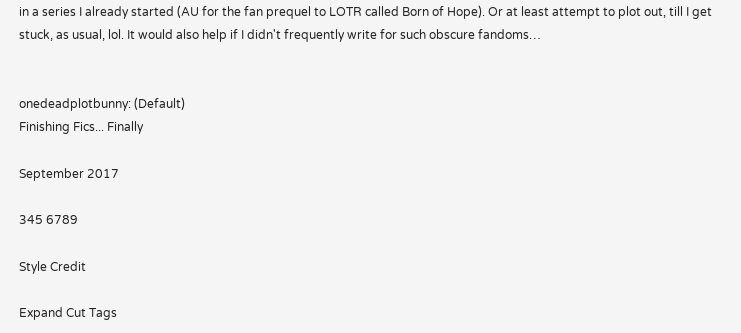in a series I already started (AU for the fan prequel to LOTR called Born of Hope). Or at least attempt to plot out, till I get stuck, as usual, lol. It would also help if I didn't frequently write for such obscure fandoms…


onedeadplotbunny: (Default)
Finishing Fics... Finally

September 2017

345 6789

Style Credit

Expand Cut Tags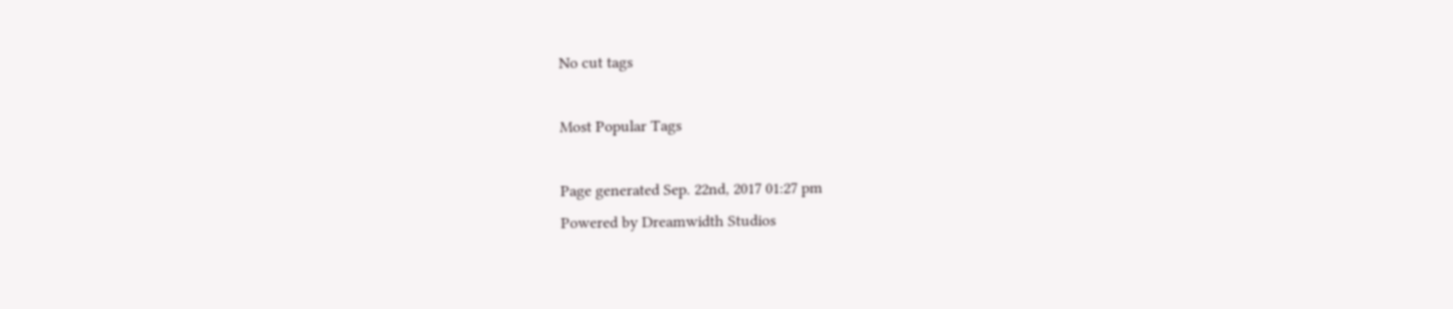No cut tags

Most Popular Tags

Page generated Sep. 22nd, 2017 01:27 pm
Powered by Dreamwidth Studios